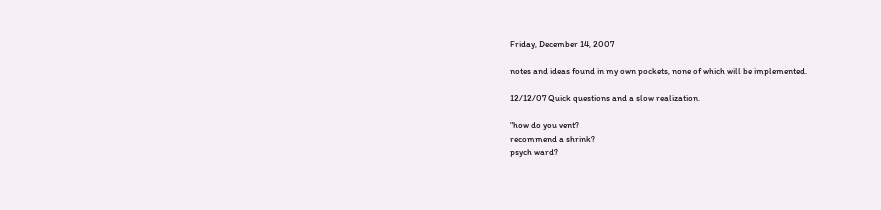Friday, December 14, 2007

notes and ideas found in my own pockets, none of which will be implemented.

12/12/07 Quick questions and a slow realization.

"how do you vent?
recommend a shrink?
psych ward?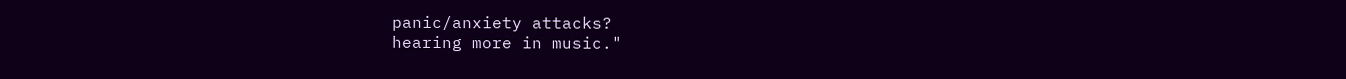panic/anxiety attacks?
hearing more in music."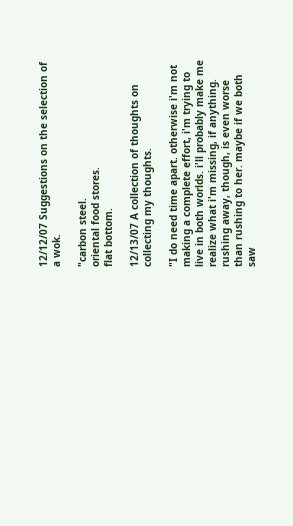12/12/07 Suggestions on the selection of a wok.

"carbon steel.
oriental food stores.
flat bottom.

12/13/07 A collection of thoughts on collecting my thoughts.

"I do need time apart. otherwise i'm not making a complete effort, i'm trying to live in both worlds. i'll probably make me realize what i'm missing, if anything. rushing away, though, is even worse than rushing to her. maybe if we both saw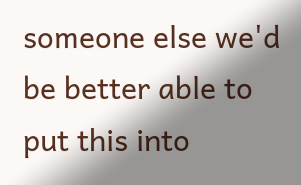someone else we'd be better able to put this into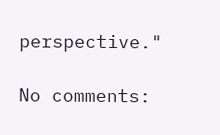perspective."

No comments: